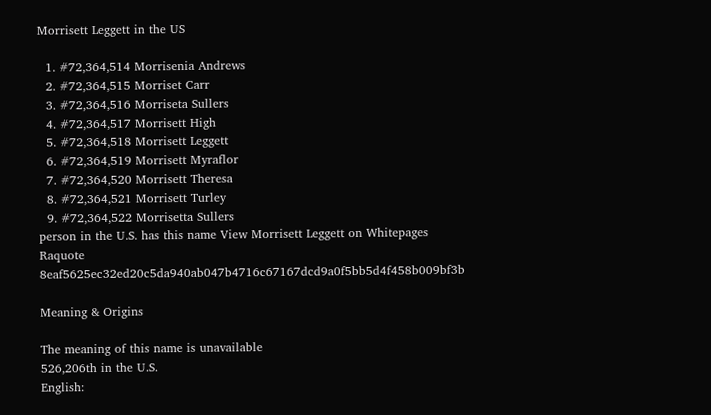Morrisett Leggett in the US

  1. #72,364,514 Morrisenia Andrews
  2. #72,364,515 Morriset Carr
  3. #72,364,516 Morriseta Sullers
  4. #72,364,517 Morrisett High
  5. #72,364,518 Morrisett Leggett
  6. #72,364,519 Morrisett Myraflor
  7. #72,364,520 Morrisett Theresa
  8. #72,364,521 Morrisett Turley
  9. #72,364,522 Morrisetta Sullers
person in the U.S. has this name View Morrisett Leggett on Whitepages Raquote 8eaf5625ec32ed20c5da940ab047b4716c67167dcd9a0f5bb5d4f458b009bf3b

Meaning & Origins

The meaning of this name is unavailable
526,206th in the U.S.
English: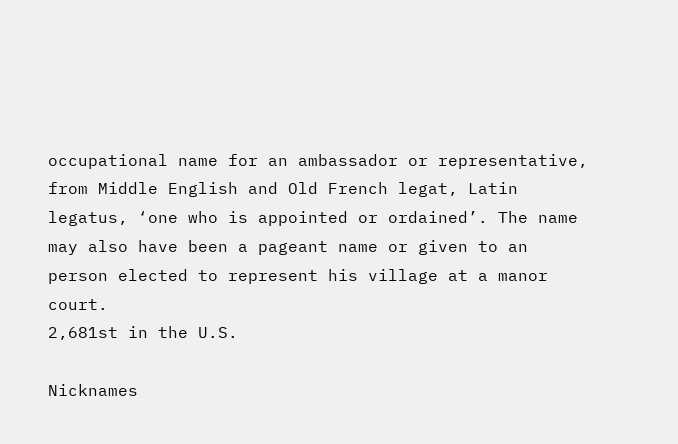occupational name for an ambassador or representative, from Middle English and Old French legat, Latin legatus, ‘one who is appointed or ordained’. The name may also have been a pageant name or given to an person elected to represent his village at a manor court.
2,681st in the U.S.

Nicknames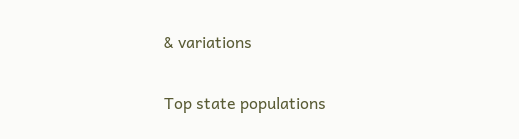& variations

Top state populations